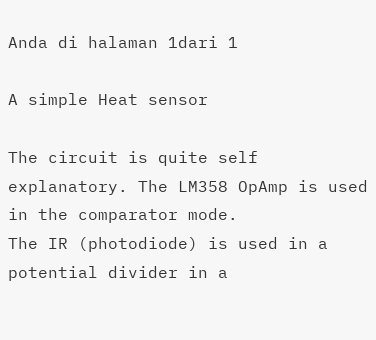Anda di halaman 1dari 1

A simple Heat sensor

The circuit is quite self explanatory. The LM358 OpAmp is used in the comparator mode.
The IR (photodiode) is used in a potential divider in a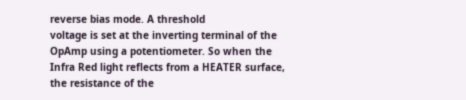reverse bias mode. A threshold
voltage is set at the inverting terminal of the OpAmp using a potentiometer. So when the
Infra Red light reflects from a HEATER surface, the resistance of the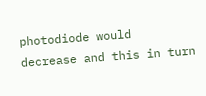photodiode would
decrease and this in turn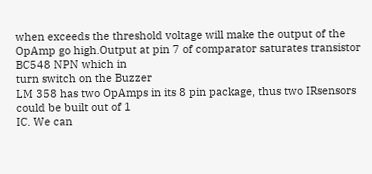when exceeds the threshold voltage will make the output of the
OpAmp go high.Output at pin 7 of comparator saturates transistor BC548 NPN which in
turn switch on the Buzzer
LM 358 has two OpAmps in its 8 pin package, thus two IRsensors could be built out of 1
IC. We can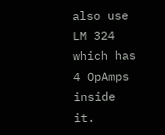also use LM 324 which has 4 OpAmps inside it.